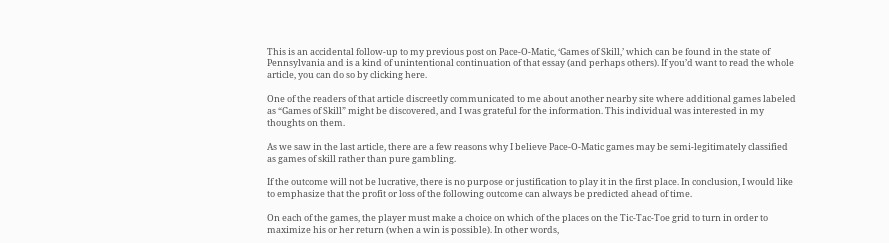This is an accidental follow-up to my previous post on Pace-O-Matic, ‘Games of Skill,’ which can be found in the state of Pennsylvania and is a kind of unintentional continuation of that essay (and perhaps others). If you’d want to read the whole article, you can do so by clicking here.

One of the readers of that article discreetly communicated to me about another nearby site where additional games labeled as “Games of Skill” might be discovered, and I was grateful for the information. This individual was interested in my thoughts on them.

As we saw in the last article, there are a few reasons why I believe Pace-O-Matic games may be semi-legitimately classified as games of skill rather than pure gambling.

If the outcome will not be lucrative, there is no purpose or justification to play it in the first place. In conclusion, I would like to emphasize that the profit or loss of the following outcome can always be predicted ahead of time.

On each of the games, the player must make a choice on which of the places on the Tic-Tac-Toe grid to turn in order to maximize his or her return (when a win is possible). In other words,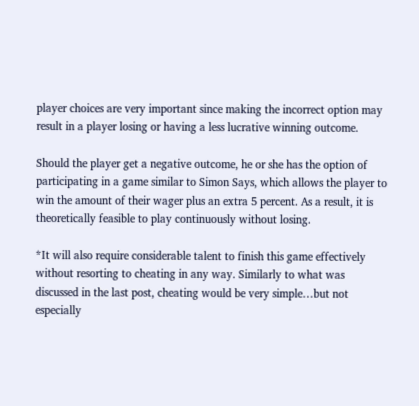player choices are very important since making the incorrect option may result in a player losing or having a less lucrative winning outcome.

Should the player get a negative outcome, he or she has the option of participating in a game similar to Simon Says, which allows the player to win the amount of their wager plus an extra 5 percent. As a result, it is theoretically feasible to play continuously without losing.

*It will also require considerable talent to finish this game effectively without resorting to cheating in any way. Similarly to what was discussed in the last post, cheating would be very simple…but not especially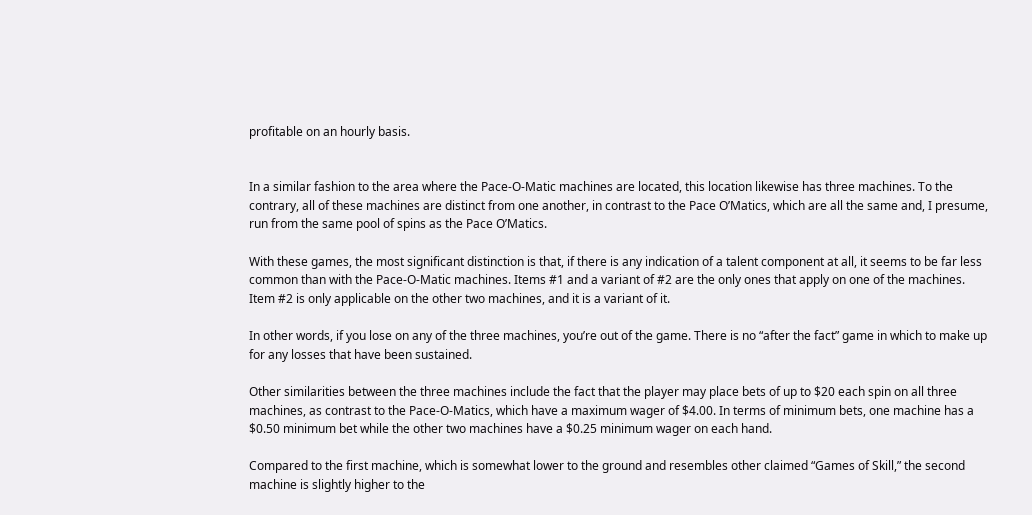profitable on an hourly basis.


In a similar fashion to the area where the Pace-O-Matic machines are located, this location likewise has three machines. To the contrary, all of these machines are distinct from one another, in contrast to the Pace O’Matics, which are all the same and, I presume, run from the same pool of spins as the Pace O’Matics.

With these games, the most significant distinction is that, if there is any indication of a talent component at all, it seems to be far less common than with the Pace-O-Matic machines. Items #1 and a variant of #2 are the only ones that apply on one of the machines. Item #2 is only applicable on the other two machines, and it is a variant of it.

In other words, if you lose on any of the three machines, you’re out of the game. There is no “after the fact” game in which to make up for any losses that have been sustained.

Other similarities between the three machines include the fact that the player may place bets of up to $20 each spin on all three machines, as contrast to the Pace-O-Matics, which have a maximum wager of $4.00. In terms of minimum bets, one machine has a $0.50 minimum bet while the other two machines have a $0.25 minimum wager on each hand.

Compared to the first machine, which is somewhat lower to the ground and resembles other claimed “Games of Skill,” the second machine is slightly higher to the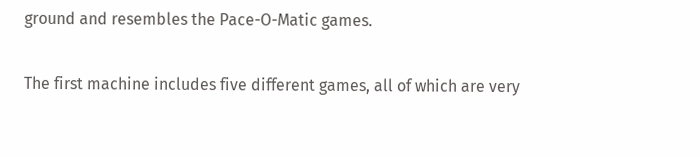ground and resembles the Pace-O-Matic games.

The first machine includes five different games, all of which are very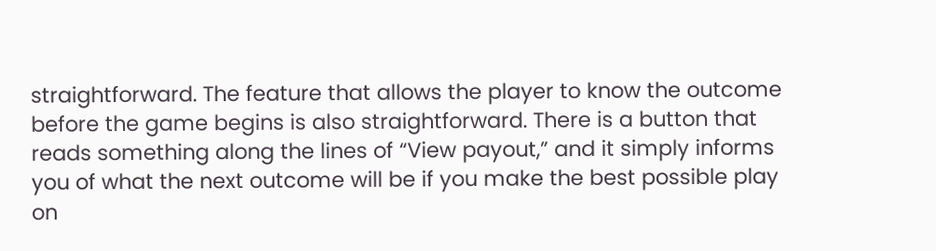straightforward. The feature that allows the player to know the outcome before the game begins is also straightforward. There is a button that reads something along the lines of “View payout,” and it simply informs you of what the next outcome will be if you make the best possible play on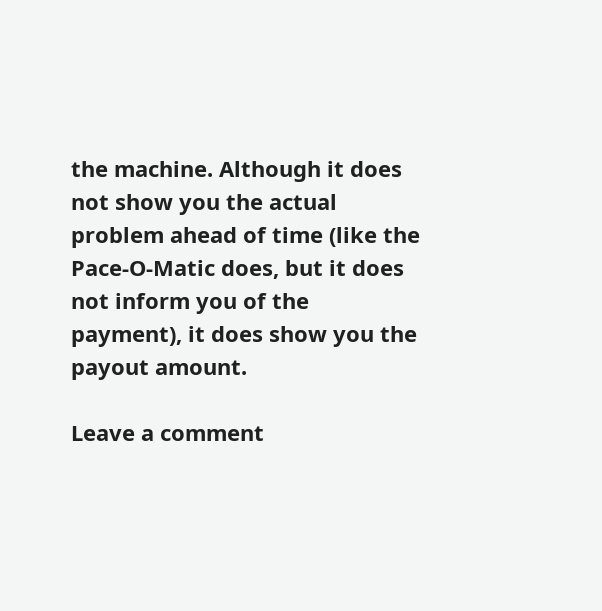the machine. Although it does not show you the actual problem ahead of time (like the Pace-O-Matic does, but it does not inform you of the payment), it does show you the payout amount.

Leave a comment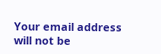Your email address will not be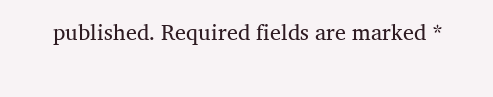published. Required fields are marked *